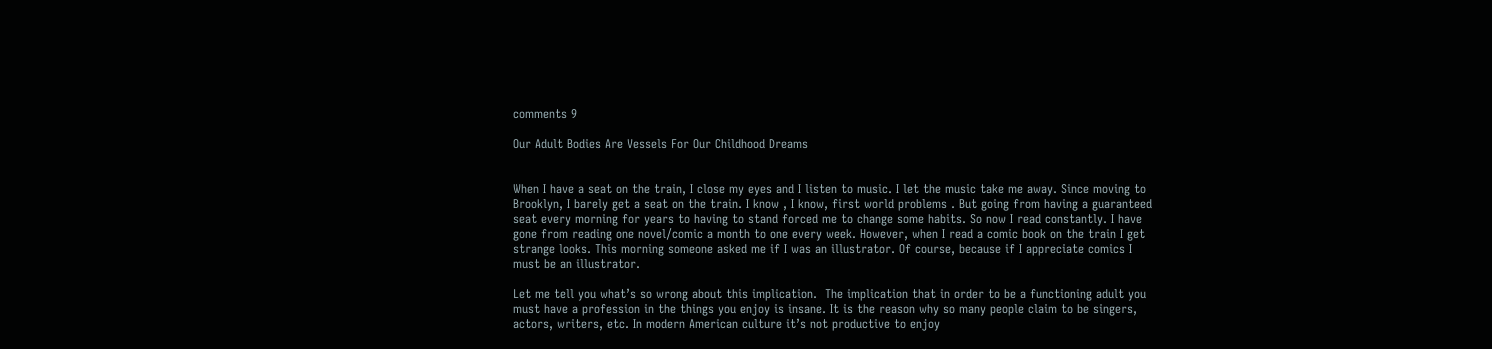comments 9

Our Adult Bodies Are Vessels For Our Childhood Dreams


When I have a seat on the train, I close my eyes and I listen to music. I let the music take me away. Since moving to Brooklyn, I barely get a seat on the train. I know , I know, first world problems . But going from having a guaranteed seat every morning for years to having to stand forced me to change some habits. So now I read constantly. I have gone from reading one novel/comic a month to one every week. However, when I read a comic book on the train I get strange looks. This morning someone asked me if I was an illustrator. Of course, because if I appreciate comics I must be an illustrator.

Let me tell you what’s so wrong about this implication.  The implication that in order to be a functioning adult you must have a profession in the things you enjoy is insane. It is the reason why so many people claim to be singers, actors, writers, etc. In modern American culture it’s not productive to enjoy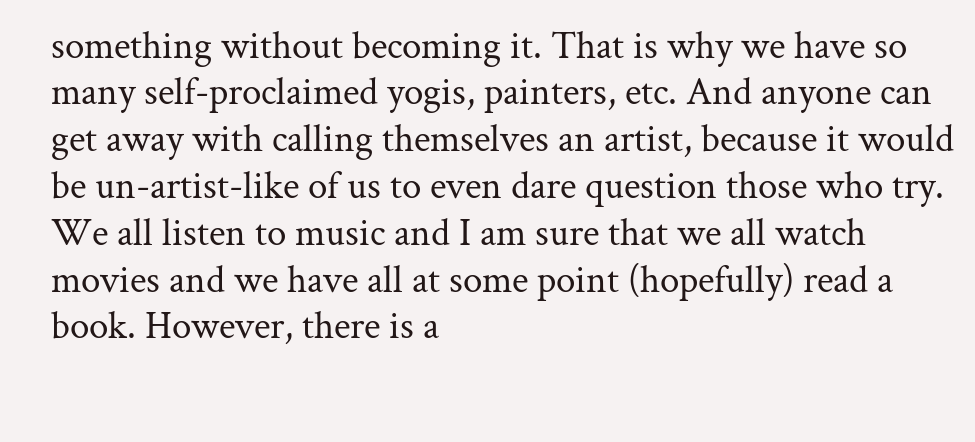something without becoming it. That is why we have so many self-proclaimed yogis, painters, etc. And anyone can get away with calling themselves an artist, because it would be un-artist-like of us to even dare question those who try. We all listen to music and I am sure that we all watch movies and we have all at some point (hopefully) read a book. However, there is a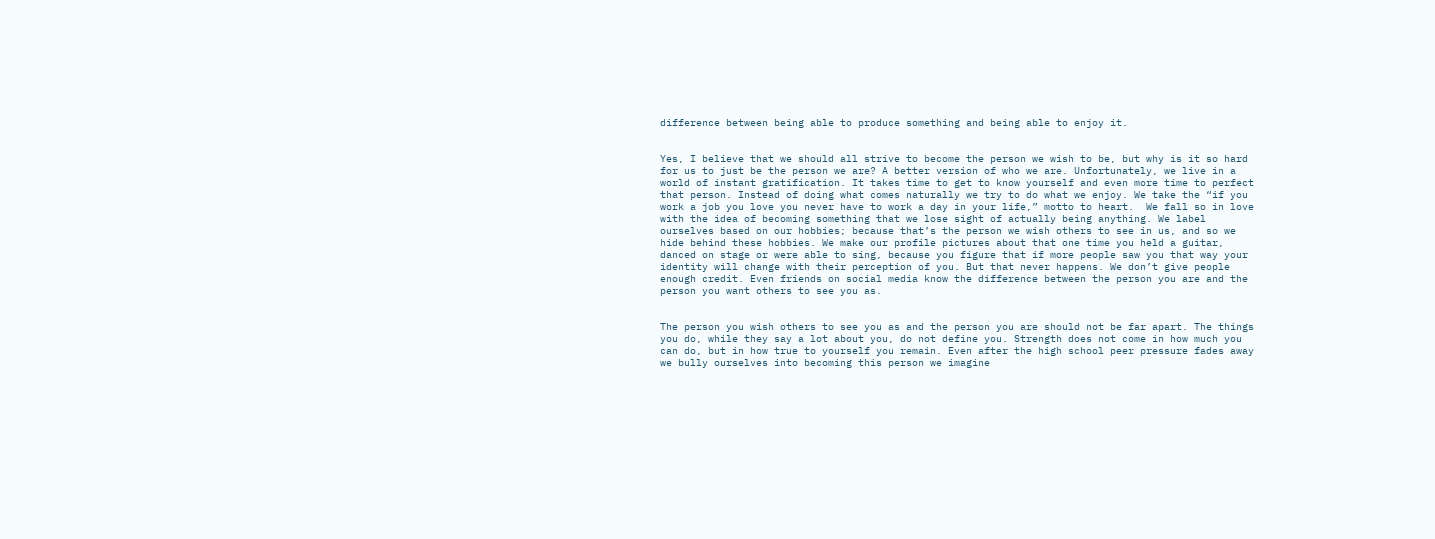difference between being able to produce something and being able to enjoy it.


Yes, I believe that we should all strive to become the person we wish to be, but why is it so hard for us to just be the person we are? A better version of who we are. Unfortunately, we live in a world of instant gratification. It takes time to get to know yourself and even more time to perfect that person. Instead of doing what comes naturally we try to do what we enjoy. We take the “if you work a job you love you never have to work a day in your life,” motto to heart.  We fall so in love with the idea of becoming something that we lose sight of actually being anything. We label ourselves based on our hobbies; because that’s the person we wish others to see in us, and so we hide behind these hobbies. We make our profile pictures about that one time you held a guitar, danced on stage or were able to sing, because you figure that if more people saw you that way your identity will change with their perception of you. But that never happens. We don’t give people enough credit. Even friends on social media know the difference between the person you are and the person you want others to see you as.


The person you wish others to see you as and the person you are should not be far apart. The things you do, while they say a lot about you, do not define you. Strength does not come in how much you can do, but in how true to yourself you remain. Even after the high school peer pressure fades away we bully ourselves into becoming this person we imagine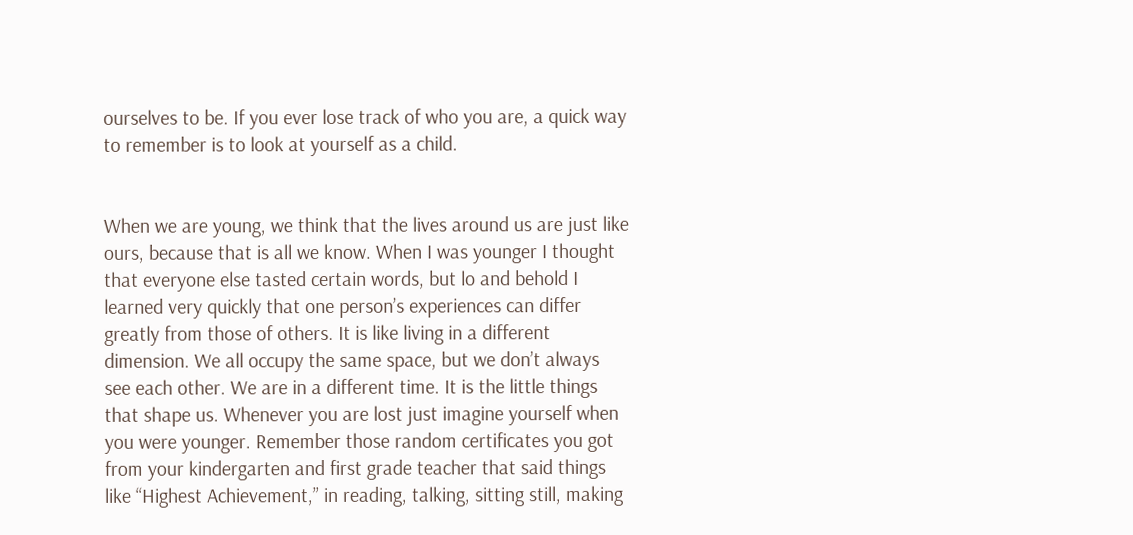ourselves to be. If you ever lose track of who you are, a quick way to remember is to look at yourself as a child.


When we are young, we think that the lives around us are just like ours, because that is all we know. When I was younger I thought that everyone else tasted certain words, but lo and behold I learned very quickly that one person’s experiences can differ greatly from those of others. It is like living in a different dimension. We all occupy the same space, but we don’t always see each other. We are in a different time. It is the little things that shape us. Whenever you are lost just imagine yourself when you were younger. Remember those random certificates you got from your kindergarten and first grade teacher that said things like “Highest Achievement,” in reading, talking, sitting still, making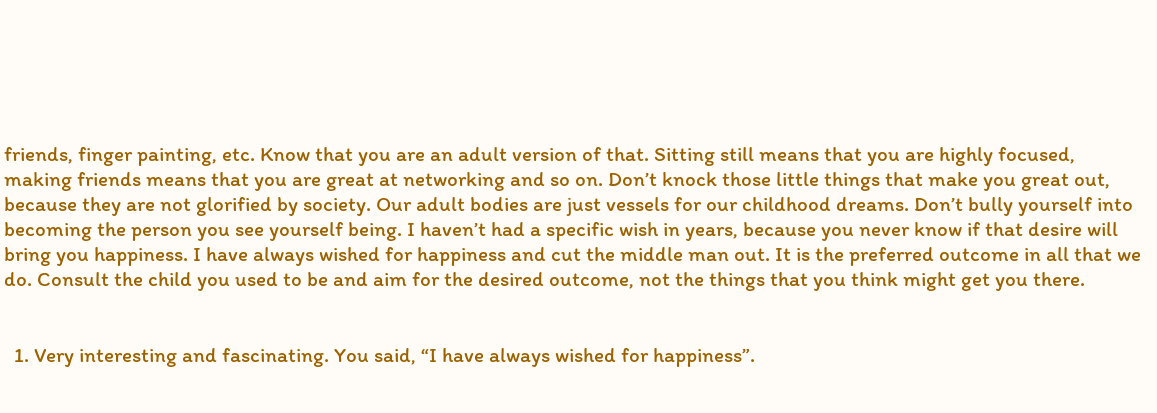friends, finger painting, etc. Know that you are an adult version of that. Sitting still means that you are highly focused, making friends means that you are great at networking and so on. Don’t knock those little things that make you great out, because they are not glorified by society. Our adult bodies are just vessels for our childhood dreams. Don’t bully yourself into becoming the person you see yourself being. I haven’t had a specific wish in years, because you never know if that desire will bring you happiness. I have always wished for happiness and cut the middle man out. It is the preferred outcome in all that we do. Consult the child you used to be and aim for the desired outcome, not the things that you think might get you there.


  1. Very interesting and fascinating. You said, “I have always wished for happiness”.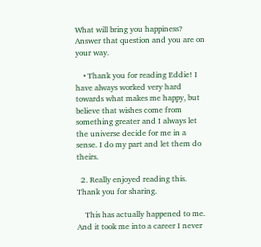What will bring you happiness? Answer that question and you are on your way.

    • Thank you for reading Eddie! I have always worked very hard towards what makes me happy, but believe that wishes come from something greater and I always let the universe decide for me in a sense. I do my part and let them do theirs.

  2. Really enjoyed reading this. Thank you for sharing.

    This has actually happened to me. And it took me into a career I never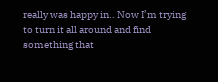really was happy in.. Now I’m trying to turn it all around and find something that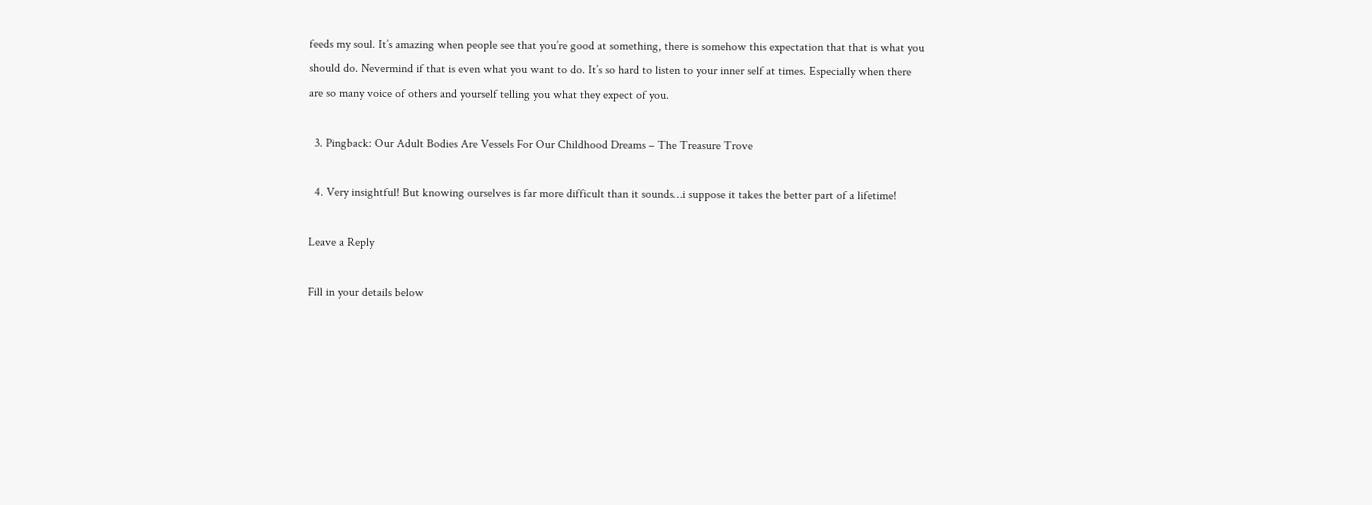feeds my soul. It’s amazing when people see that you’re good at something, there is somehow this expectation that that is what you should do. Nevermind if that is even what you want to do. It’s so hard to listen to your inner self at times. Especially when there are so many voice of others and yourself telling you what they expect of you.

  3. Pingback: Our Adult Bodies Are Vessels For Our Childhood Dreams – The Treasure Trove

  4. Very insightful! But knowing ourselves is far more difficult than it sounds…i suppose it takes the better part of a lifetime!

Leave a Reply

Fill in your details below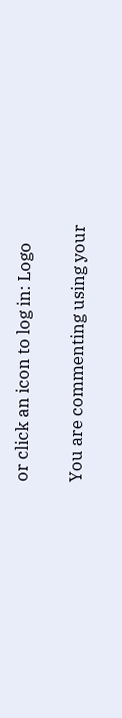or click an icon to log in: Logo

You are commenting using your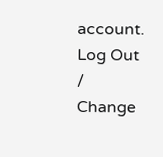account. Log Out /  Change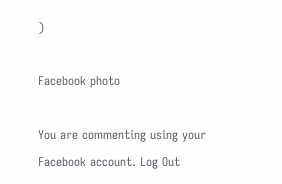)

Facebook photo

You are commenting using your Facebook account. Log Out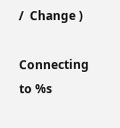/  Change )

Connecting to %s